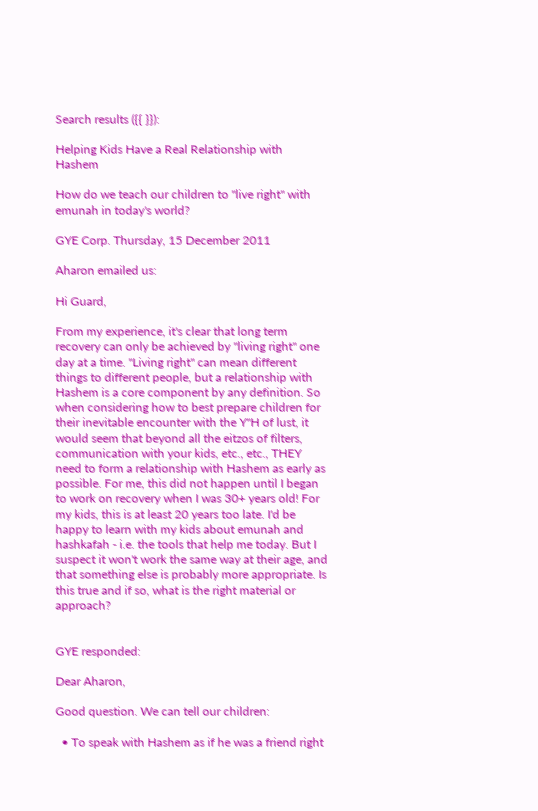Search results ({{ }}):

Helping Kids Have a Real Relationship with Hashem

How do we teach our children to "live right" with emunah in today's world?

GYE Corp. Thursday, 15 December 2011

Aharon emailed us:

Hi Guard,

From my experience, it's clear that long term recovery can only be achieved by "living right" one day at a time. "Living right" can mean different things to different people, but a relationship with Hashem is a core component by any definition. So when considering how to best prepare children for their inevitable encounter with the Y"H of lust, it would seem that beyond all the eitzos of filters, communication with your kids, etc., etc., THEY need to form a relationship with Hashem as early as possible. For me, this did not happen until I began to work on recovery when I was 30+ years old! For my kids, this is at least 20 years too late. I'd be happy to learn with my kids about emunah and hashkafah - i.e. the tools that help me today. But I suspect it won't work the same way at their age, and that something else is probably more appropriate. Is this true and if so, what is the right material or approach?


GYE responded:

Dear Aharon,

Good question. We can tell our children:

  • To speak with Hashem as if he was a friend right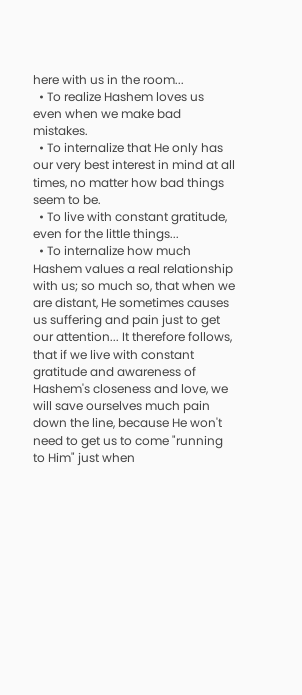here with us in the room...
  • To realize Hashem loves us even when we make bad mistakes.
  • To internalize that He only has our very best interest in mind at all times, no matter how bad things seem to be.
  • To live with constant gratitude, even for the little things...
  • To internalize how much Hashem values a real relationship with us; so much so, that when we are distant, He sometimes causes us suffering and pain just to get our attention... It therefore follows, that if we live with constant gratitude and awareness of Hashem's closeness and love, we will save ourselves much pain down the line, because He won't need to get us to come "running to Him" just when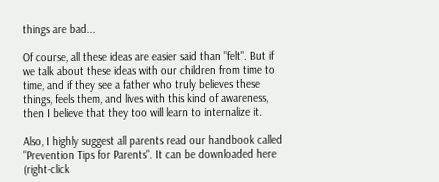things are bad...

Of course, all these ideas are easier said than "felt". But if we talk about these ideas with our children from time to time, and if they see a father who truly believes these things, feels them, and lives with this kind of awareness, then I believe that they too will learn to internalize it.

Also, I highly suggest all parents read our handbook called "Prevention Tips for Parents". It can be downloaded here (right-click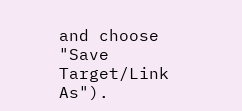and choose "Save Target/Link As").